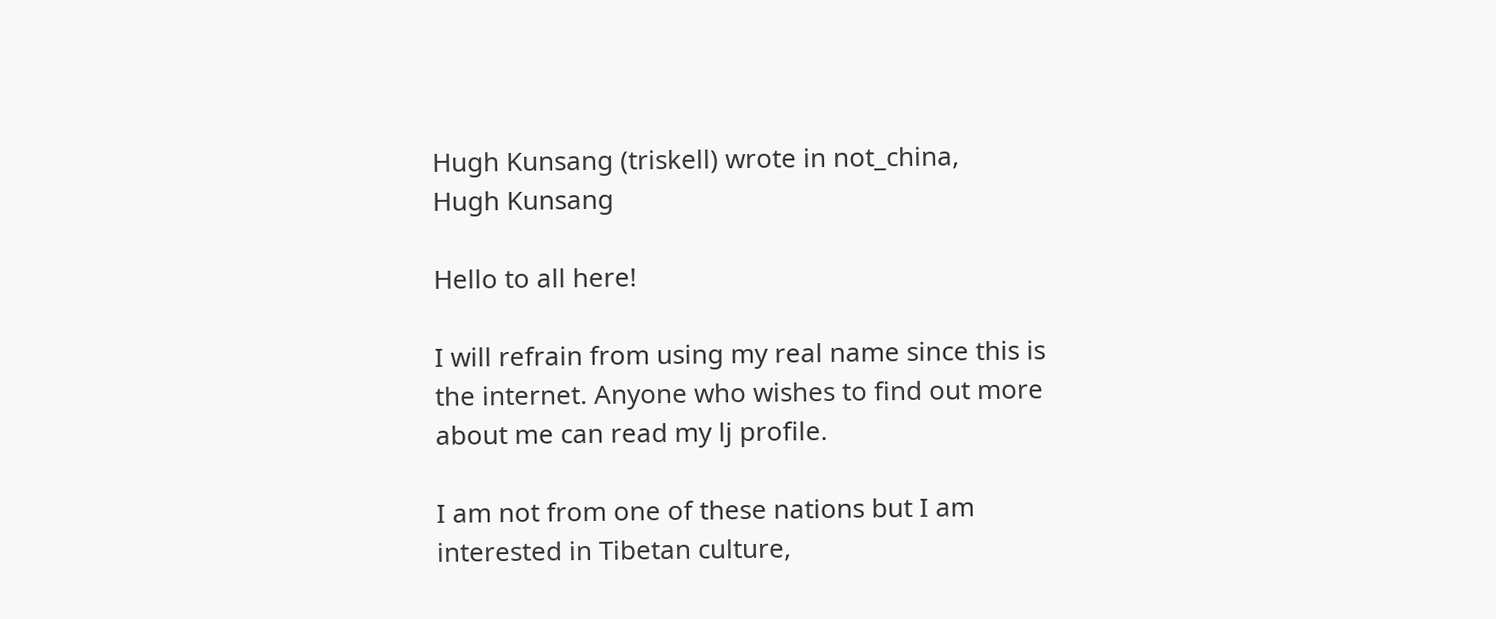Hugh Kunsang (triskell) wrote in not_china,
Hugh Kunsang

Hello to all here!

I will refrain from using my real name since this is the internet. Anyone who wishes to find out more about me can read my lj profile.

I am not from one of these nations but I am interested in Tibetan culture,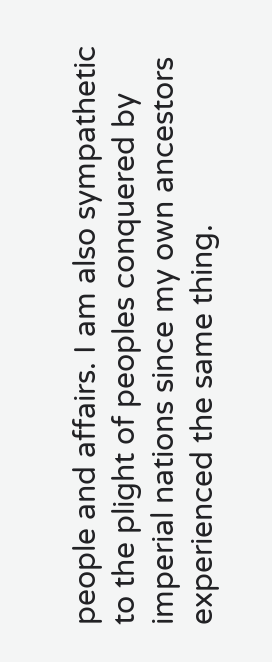people and affairs. I am also sympathetic to the plight of peoples conquered by imperial nations since my own ancestors experienced the same thing.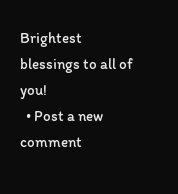Brightest blessings to all of you!
  • Post a new comment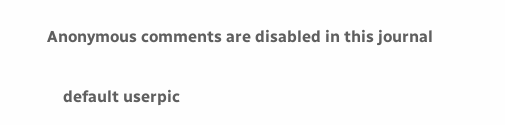Anonymous comments are disabled in this journal

    default userpic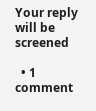Your reply will be screened

  • 1 comment